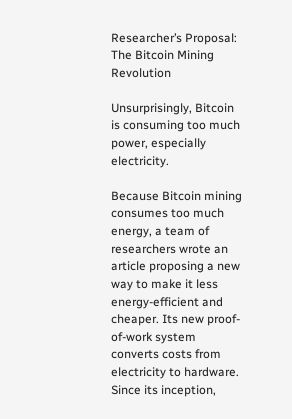Researcher’s Proposal: The Bitcoin Mining Revolution

Unsurprisingly, Bitcoin is consuming too much power, especially electricity.

Because Bitcoin mining consumes too much energy, a team of researchers wrote an article proposing a new way to make it less energy-efficient and cheaper. Its new proof-of-work system converts costs from electricity to hardware. Since its inception,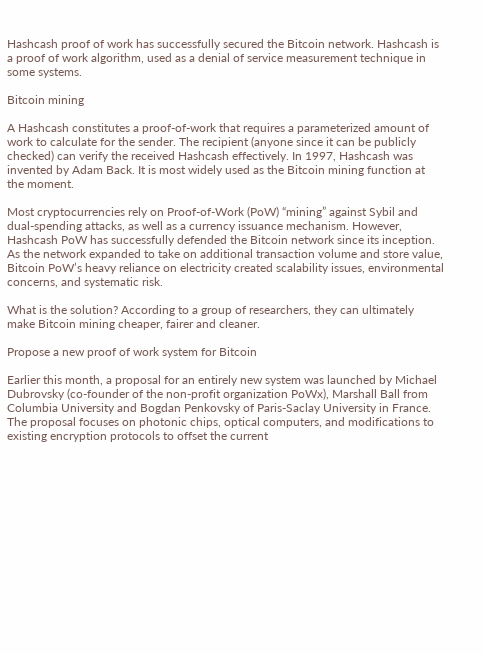Hashcash proof of work has successfully secured the Bitcoin network. Hashcash is a proof of work algorithm, used as a denial of service measurement technique in some systems.

Bitcoin mining

A Hashcash constitutes a proof-of-work that requires a parameterized amount of work to calculate for the sender. The recipient (anyone since it can be publicly checked) can verify the received Hashcash effectively. In 1997, Hashcash was invented by Adam Back. It is most widely used as the Bitcoin mining function at the moment.

Most cryptocurrencies rely on Proof-of-Work (PoW) “mining” against Sybil and dual-spending attacks, as well as a currency issuance mechanism. However, Hashcash PoW has successfully defended the Bitcoin network since its inception. As the network expanded to take on additional transaction volume and store value, Bitcoin PoW’s heavy reliance on electricity created scalability issues, environmental concerns, and systematic risk.

What is the solution? According to a group of researchers, they can ultimately make Bitcoin mining cheaper, fairer and cleaner.

Propose a new proof of work system for Bitcoin

Earlier this month, a proposal for an entirely new system was launched by Michael Dubrovsky (co-founder of the non-profit organization PoWx), Marshall Ball from Columbia University and Bogdan Penkovsky of Paris-Saclay University in France. The proposal focuses on photonic chips, optical computers, and modifications to existing encryption protocols to offset the current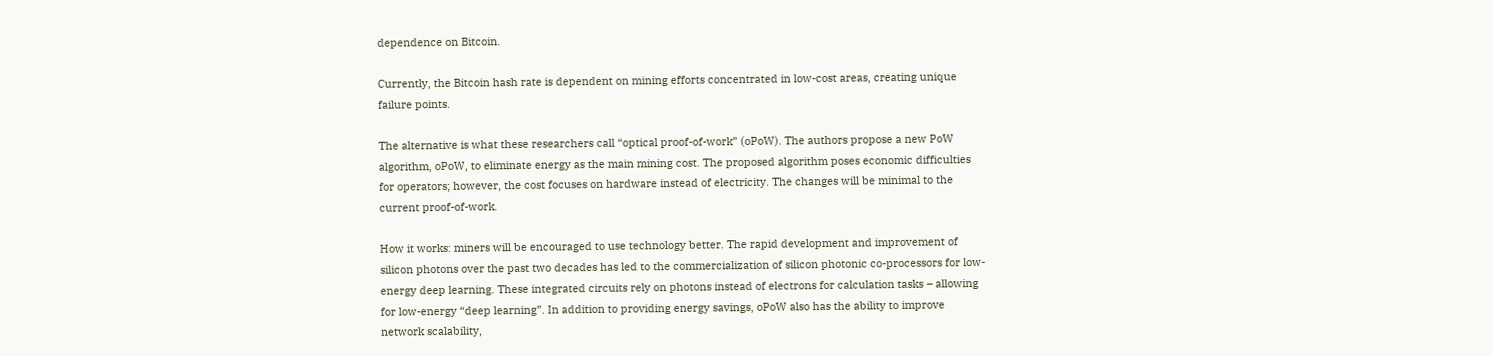dependence on Bitcoin.

Currently, the Bitcoin hash rate is dependent on mining efforts concentrated in low-cost areas, creating unique failure points.

The alternative is what these researchers call “optical proof-of-work” (oPoW). The authors propose a new PoW algorithm, oPoW, to eliminate energy as the main mining cost. The proposed algorithm poses economic difficulties for operators; however, the cost focuses on hardware instead of electricity. The changes will be minimal to the current proof-of-work.

How it works: miners will be encouraged to use technology better. The rapid development and improvement of silicon photons over the past two decades has led to the commercialization of silicon photonic co-processors for low-energy deep learning. These integrated circuits rely on photons instead of electrons for calculation tasks – allowing for low-energy “deep learning”. In addition to providing energy savings, oPoW also has the ability to improve network scalability,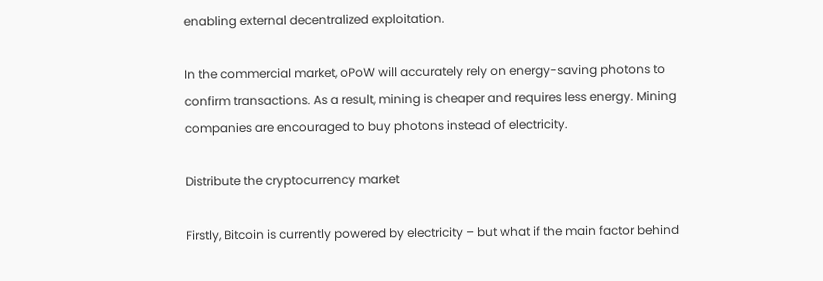enabling external decentralized exploitation.

In the commercial market, oPoW will accurately rely on energy-saving photons to confirm transactions. As a result, mining is cheaper and requires less energy. Mining companies are encouraged to buy photons instead of electricity.

Distribute the cryptocurrency market

Firstly, Bitcoin is currently powered by electricity – but what if the main factor behind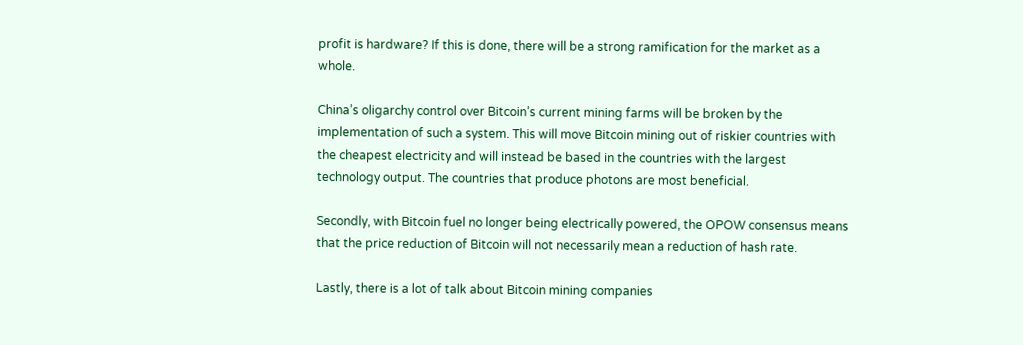profit is hardware? If this is done, there will be a strong ramification for the market as a whole.

China’s oligarchy control over Bitcoin’s current mining farms will be broken by the implementation of such a system. This will move Bitcoin mining out of riskier countries with the cheapest electricity and will instead be based in the countries with the largest technology output. The countries that produce photons are most beneficial.

Secondly, with Bitcoin fuel no longer being electrically powered, the OPOW consensus means that the price reduction of Bitcoin will not necessarily mean a reduction of hash rate.

Lastly, there is a lot of talk about Bitcoin mining companies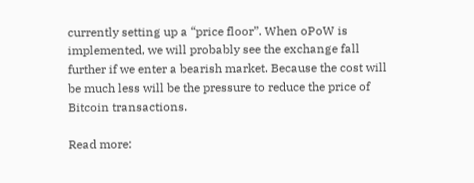currently setting up a “price floor”. When oPoW is implemented, we will probably see the exchange fall further if we enter a bearish market. Because the cost will be much less will be the pressure to reduce the price of Bitcoin transactions.

Read more: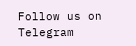Follow us on Telegram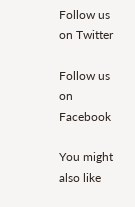Follow us on Twitter

Follow us on Facebook

You might also like